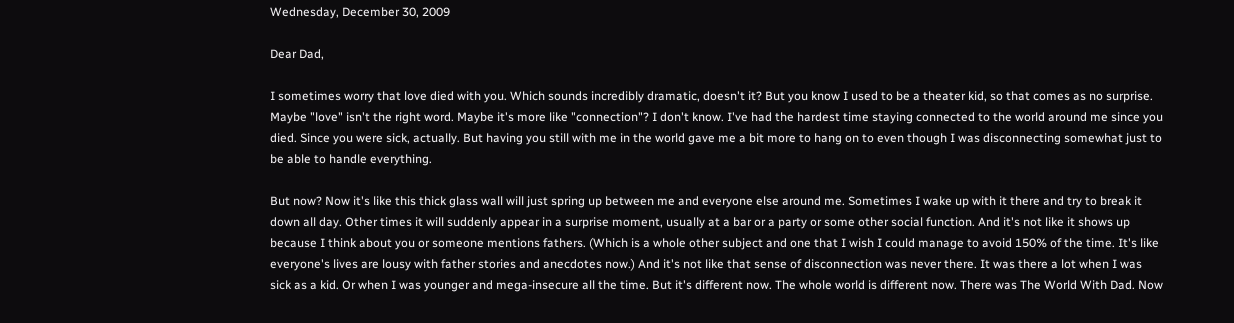Wednesday, December 30, 2009

Dear Dad,

I sometimes worry that love died with you. Which sounds incredibly dramatic, doesn't it? But you know I used to be a theater kid, so that comes as no surprise. Maybe "love" isn't the right word. Maybe it's more like "connection"? I don't know. I've had the hardest time staying connected to the world around me since you died. Since you were sick, actually. But having you still with me in the world gave me a bit more to hang on to even though I was disconnecting somewhat just to be able to handle everything.

But now? Now it's like this thick glass wall will just spring up between me and everyone else around me. Sometimes I wake up with it there and try to break it down all day. Other times it will suddenly appear in a surprise moment, usually at a bar or a party or some other social function. And it's not like it shows up because I think about you or someone mentions fathers. (Which is a whole other subject and one that I wish I could manage to avoid 150% of the time. It's like everyone's lives are lousy with father stories and anecdotes now.) And it's not like that sense of disconnection was never there. It was there a lot when I was sick as a kid. Or when I was younger and mega-insecure all the time. But it's different now. The whole world is different now. There was The World With Dad. Now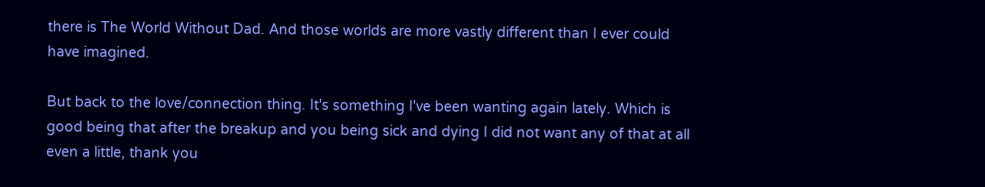there is The World Without Dad. And those worlds are more vastly different than I ever could have imagined.

But back to the love/connection thing. It's something I've been wanting again lately. Which is good being that after the breakup and you being sick and dying I did not want any of that at all even a little, thank you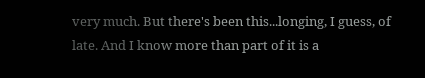very much. But there's been this...longing, I guess, of late. And I know more than part of it is a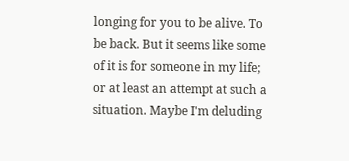longing for you to be alive. To be back. But it seems like some of it is for someone in my life; or at least an attempt at such a situation. Maybe I'm deluding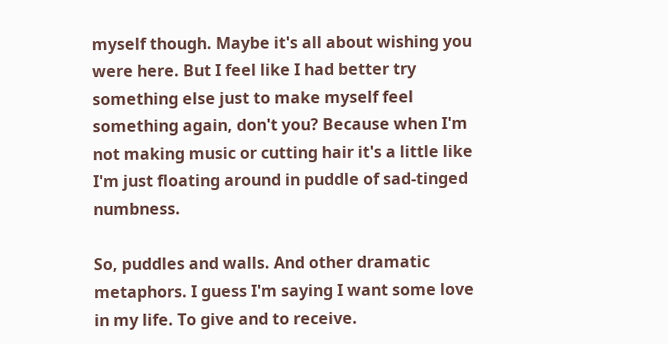myself though. Maybe it's all about wishing you were here. But I feel like I had better try something else just to make myself feel something again, don't you? Because when I'm not making music or cutting hair it's a little like I'm just floating around in puddle of sad-tinged numbness.

So, puddles and walls. And other dramatic metaphors. I guess I'm saying I want some love in my life. To give and to receive.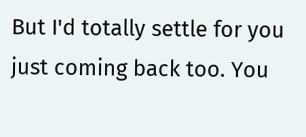But I'd totally settle for you just coming back too. You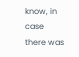know, in case there was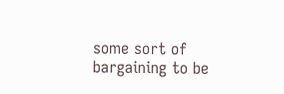some sort of bargaining to be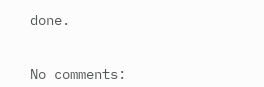done.


No comments: